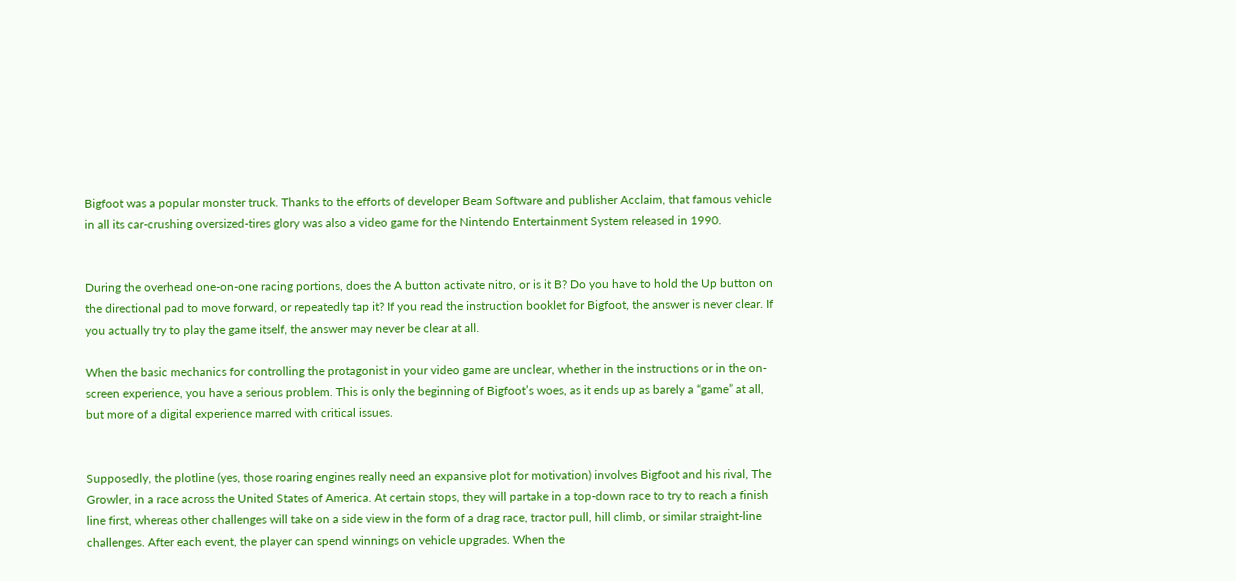Bigfoot was a popular monster truck. Thanks to the efforts of developer Beam Software and publisher Acclaim, that famous vehicle in all its car-crushing oversized-tires glory was also a video game for the Nintendo Entertainment System released in 1990.


During the overhead one-on-one racing portions, does the A button activate nitro, or is it B? Do you have to hold the Up button on the directional pad to move forward, or repeatedly tap it? If you read the instruction booklet for Bigfoot, the answer is never clear. If you actually try to play the game itself, the answer may never be clear at all.

When the basic mechanics for controlling the protagonist in your video game are unclear, whether in the instructions or in the on-screen experience, you have a serious problem. This is only the beginning of Bigfoot’s woes, as it ends up as barely a “game” at all, but more of a digital experience marred with critical issues.


Supposedly, the plotline (yes, those roaring engines really need an expansive plot for motivation) involves Bigfoot and his rival, The Growler, in a race across the United States of America. At certain stops, they will partake in a top-down race to try to reach a finish line first, whereas other challenges will take on a side view in the form of a drag race, tractor pull, hill climb, or similar straight-line challenges. After each event, the player can spend winnings on vehicle upgrades. When the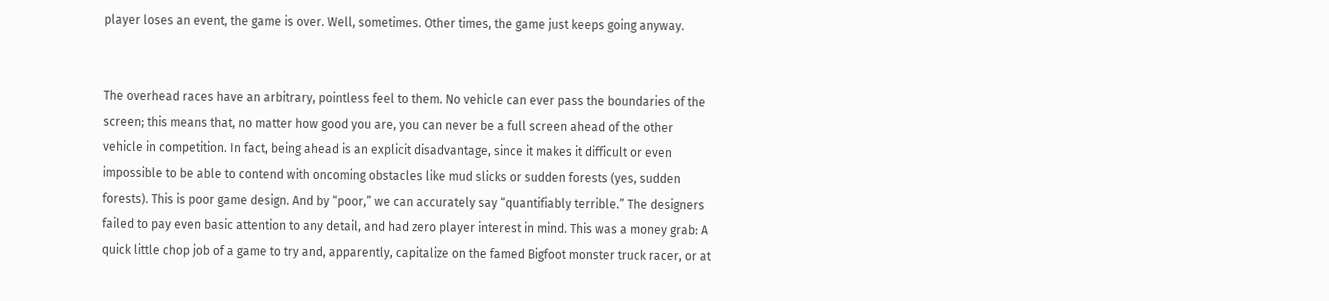player loses an event, the game is over. Well, sometimes. Other times, the game just keeps going anyway.


The overhead races have an arbitrary, pointless feel to them. No vehicle can ever pass the boundaries of the screen; this means that, no matter how good you are, you can never be a full screen ahead of the other vehicle in competition. In fact, being ahead is an explicit disadvantage, since it makes it difficult or even impossible to be able to contend with oncoming obstacles like mud slicks or sudden forests (yes, sudden forests). This is poor game design. And by “poor,” we can accurately say “quantifiably terrible.” The designers failed to pay even basic attention to any detail, and had zero player interest in mind. This was a money grab: A quick little chop job of a game to try and, apparently, capitalize on the famed Bigfoot monster truck racer, or at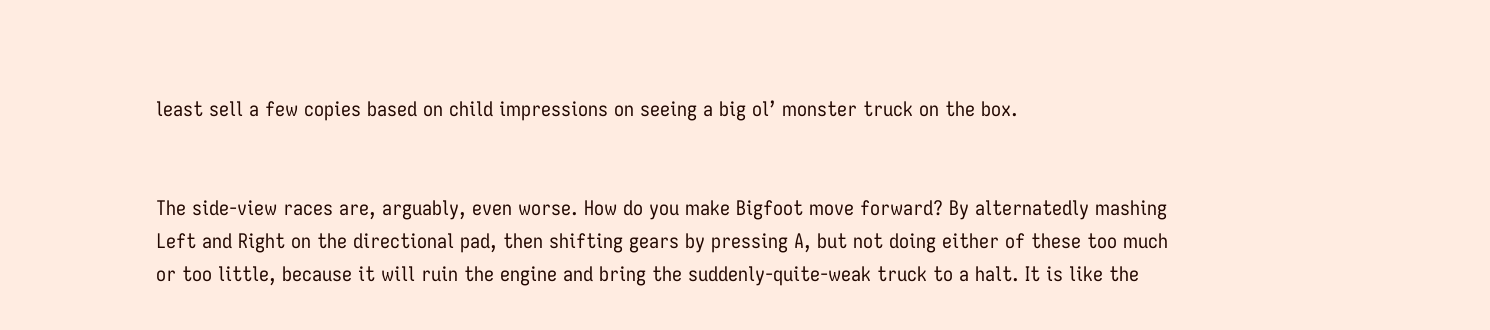least sell a few copies based on child impressions on seeing a big ol’ monster truck on the box.


The side-view races are, arguably, even worse. How do you make Bigfoot move forward? By alternatedly mashing Left and Right on the directional pad, then shifting gears by pressing A, but not doing either of these too much or too little, because it will ruin the engine and bring the suddenly-quite-weak truck to a halt. It is like the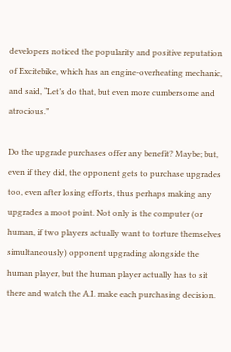developers noticed the popularity and positive reputation of Excitebike, which has an engine-overheating mechanic, and said, “Let’s do that, but even more cumbersome and atrocious.”

Do the upgrade purchases offer any benefit? Maybe; but, even if they did, the opponent gets to purchase upgrades too, even after losing efforts, thus perhaps making any upgrades a moot point. Not only is the computer (or human, if two players actually want to torture themselves simultaneously) opponent upgrading alongside the human player, but the human player actually has to sit there and watch the A.I. make each purchasing decision.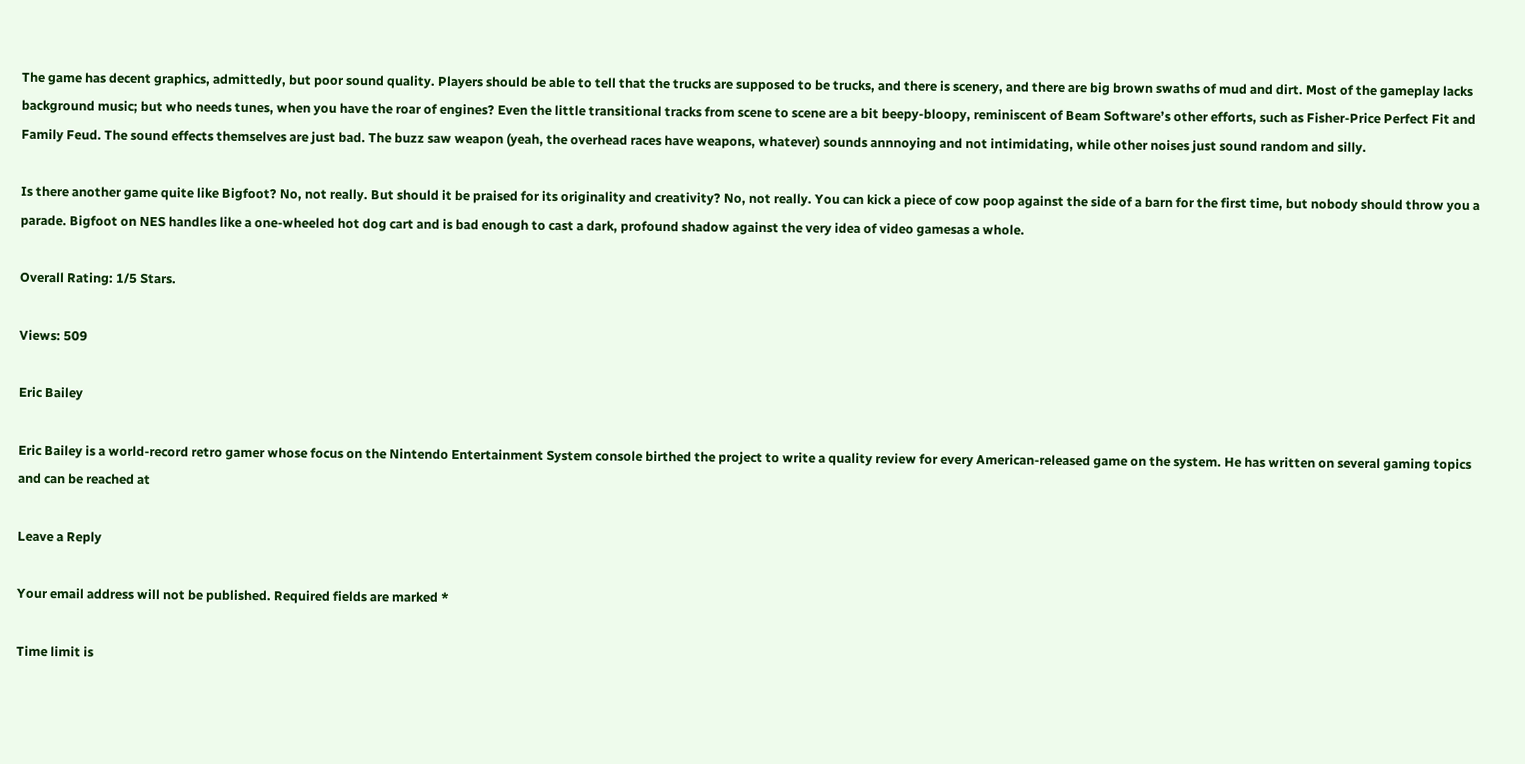The game has decent graphics, admittedly, but poor sound quality. Players should be able to tell that the trucks are supposed to be trucks, and there is scenery, and there are big brown swaths of mud and dirt. Most of the gameplay lacks background music; but who needs tunes, when you have the roar of engines? Even the little transitional tracks from scene to scene are a bit beepy-bloopy, reminiscent of Beam Software’s other efforts, such as Fisher-Price Perfect Fit and Family Feud. The sound effects themselves are just bad. The buzz saw weapon (yeah, the overhead races have weapons, whatever) sounds annnoying and not intimidating, while other noises just sound random and silly.

Is there another game quite like Bigfoot? No, not really. But should it be praised for its originality and creativity? No, not really. You can kick a piece of cow poop against the side of a barn for the first time, but nobody should throw you a parade. Bigfoot on NES handles like a one-wheeled hot dog cart and is bad enough to cast a dark, profound shadow against the very idea of video gamesas a whole.

Overall Rating: 1/5 Stars.

Views: 509

Eric Bailey

Eric Bailey is a world-record retro gamer whose focus on the Nintendo Entertainment System console birthed the project to write a quality review for every American-released game on the system. He has written on several gaming topics and can be reached at

Leave a Reply

Your email address will not be published. Required fields are marked *

Time limit is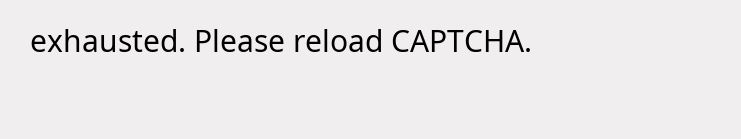exhausted. Please reload CAPTCHA.